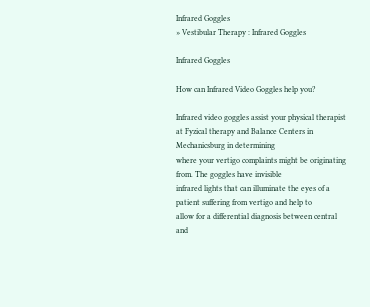Infrared Goggles
» Vestibular Therapy : Infrared Goggles

Infrared Goggles

How can Infrared Video Goggles help you?

Infrared video goggles assist your physical therapist at Fyzical therapy and Balance Centers in Mechanicsburg in determining
where your vertigo complaints might be originating from. The goggles have invisible
infrared lights that can illuminate the eyes of a patient suffering from vertigo and help to
allow for a differential diagnosis between central and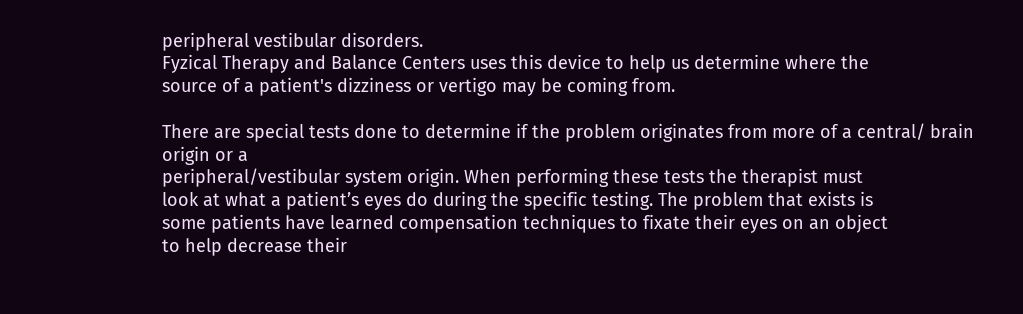peripheral vestibular disorders.
Fyzical Therapy and Balance Centers uses this device to help us determine where the
source of a patient's dizziness or vertigo may be coming from.

There are special tests done to determine if the problem originates from more of a central/ brain origin or a
peripheral/vestibular system origin. When performing these tests the therapist must
look at what a patient’s eyes do during the specific testing. The problem that exists is
some patients have learned compensation techniques to fixate their eyes on an object
to help decrease their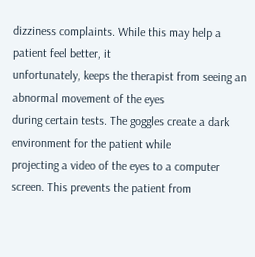dizziness complaints. While this may help a patient feel better, it
unfortunately, keeps the therapist from seeing an abnormal movement of the eyes
during certain tests. The goggles create a dark environment for the patient while
projecting a video of the eyes to a computer screen. This prevents the patient from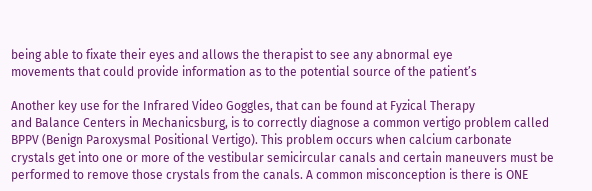being able to fixate their eyes and allows the therapist to see any abnormal eye
movements that could provide information as to the potential source of the patient’s

Another key use for the Infrared Video Goggles, that can be found at Fyzical Therapy
and Balance Centers in Mechanicsburg, is to correctly diagnose a common vertigo problem called BPPV (Benign Paroxysmal Positional Vertigo). This problem occurs when calcium carbonate crystals get into one or more of the vestibular semicircular canals and certain maneuvers must be performed to remove those crystals from the canals. A common misconception is there is ONE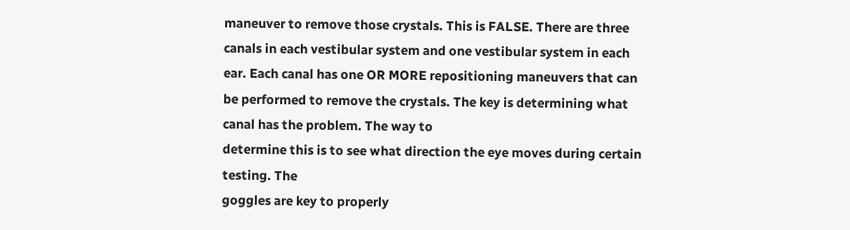maneuver to remove those crystals. This is FALSE. There are three canals in each vestibular system and one vestibular system in each ear. Each canal has one OR MORE repositioning maneuvers that can be performed to remove the crystals. The key is determining what canal has the problem. The way to
determine this is to see what direction the eye moves during certain testing. The
goggles are key to properly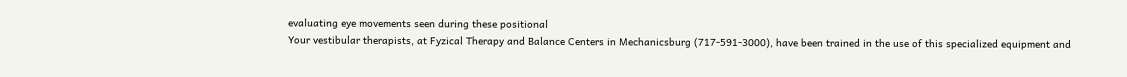evaluating eye movements seen during these positional
Your vestibular therapists, at Fyzical Therapy and Balance Centers in Mechanicsburg (717-591-3000), have been trained in the use of this specialized equipment and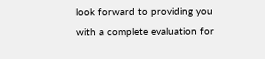look forward to providing you with a complete evaluation for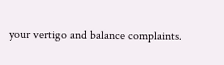your vertigo and balance complaints.